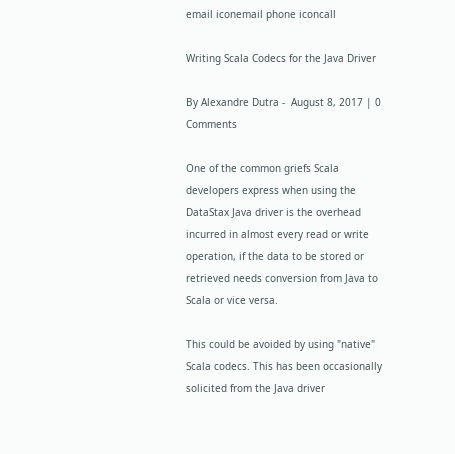email iconemail phone iconcall

Writing Scala Codecs for the Java Driver

By Alexandre Dutra -  August 8, 2017 | 0 Comments

One of the common griefs Scala developers express when using the DataStax Java driver is the overhead incurred in almost every read or write operation, if the data to be stored or retrieved needs conversion from Java to Scala or vice versa.

This could be avoided by using "native" Scala codecs. This has been occasionally solicited from the Java driver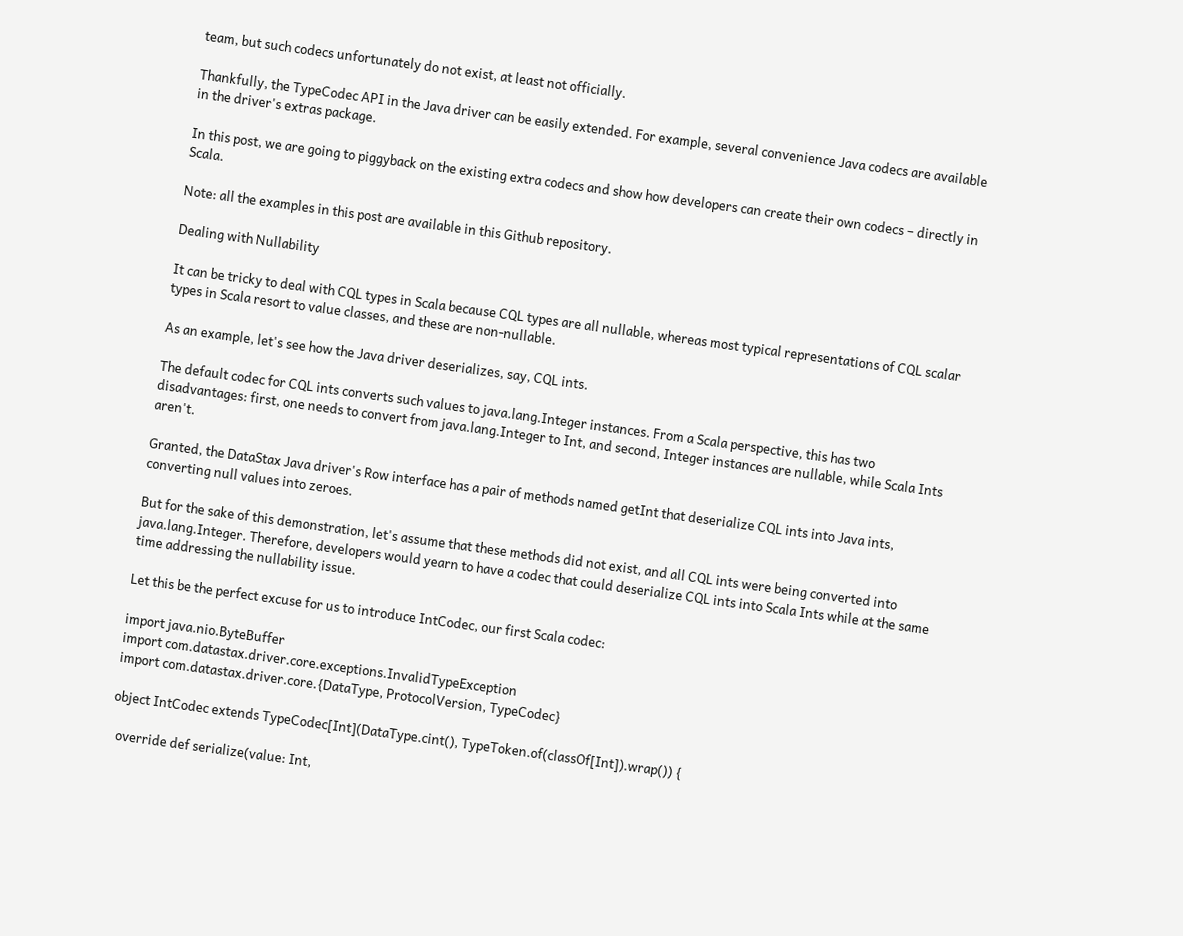team, but such codecs unfortunately do not exist, at least not officially.

Thankfully, the TypeCodec API in the Java driver can be easily extended. For example, several convenience Java codecs are available in the driver's extras package.

In this post, we are going to piggyback on the existing extra codecs and show how developers can create their own codecs – directly in Scala.

Note: all the examples in this post are available in this Github repository.

Dealing with Nullability

It can be tricky to deal with CQL types in Scala because CQL types are all nullable, whereas most typical representations of CQL scalar types in Scala resort to value classes, and these are non-nullable.

As an example, let's see how the Java driver deserializes, say, CQL ints.

The default codec for CQL ints converts such values to java.lang.Integer instances. From a Scala perspective, this has two disadvantages: first, one needs to convert from java.lang.Integer to Int, and second, Integer instances are nullable, while Scala Ints aren't.

Granted, the DataStax Java driver's Row interface has a pair of methods named getInt that deserialize CQL ints into Java ints, converting null values into zeroes.

But for the sake of this demonstration, let's assume that these methods did not exist, and all CQL ints were being converted into java.lang.Integer. Therefore, developers would yearn to have a codec that could deserialize CQL ints into Scala Ints while at the same time addressing the nullability issue.

Let this be the perfect excuse for us to introduce IntCodec, our first Scala codec:

import java.nio.ByteBuffer
import com.datastax.driver.core.exceptions.InvalidTypeException
import com.datastax.driver.core.{DataType, ProtocolVersion, TypeCodec}

object IntCodec extends TypeCodec[Int](DataType.cint(), TypeToken.of(classOf[Int]).wrap()) {

  override def serialize(value: Int,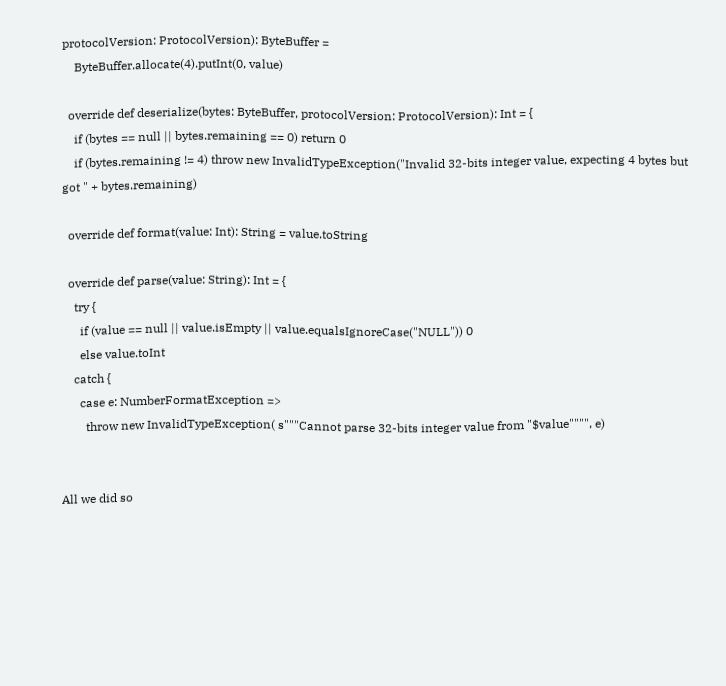protocolVersion: ProtocolVersion): ByteBuffer =
    ByteBuffer.allocate(4).putInt(0, value)

  override def deserialize(bytes: ByteBuffer, protocolVersion: ProtocolVersion): Int = {
    if (bytes == null || bytes.remaining == 0) return 0
    if (bytes.remaining != 4) throw new InvalidTypeException("Invalid 32-bits integer value, expecting 4 bytes but got " + bytes.remaining)

  override def format(value: Int): String = value.toString

  override def parse(value: String): Int = {
    try {
      if (value == null || value.isEmpty || value.equalsIgnoreCase("NULL")) 0
      else value.toInt
    catch {
      case e: NumberFormatException =>
        throw new InvalidTypeException( s"""Cannot parse 32-bits integer value from "$value"""", e)


All we did so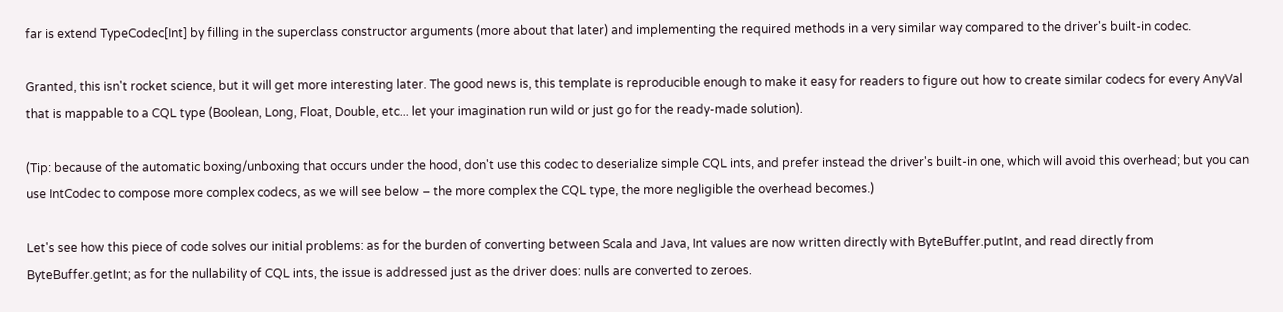far is extend TypeCodec[Int] by filling in the superclass constructor arguments (more about that later) and implementing the required methods in a very similar way compared to the driver's built-in codec.

Granted, this isn't rocket science, but it will get more interesting later. The good news is, this template is reproducible enough to make it easy for readers to figure out how to create similar codecs for every AnyVal that is mappable to a CQL type (Boolean, Long, Float, Double, etc... let your imagination run wild or just go for the ready-made solution).

(Tip: because of the automatic boxing/unboxing that occurs under the hood, don't use this codec to deserialize simple CQL ints, and prefer instead the driver's built-in one, which will avoid this overhead; but you can use IntCodec to compose more complex codecs, as we will see below – the more complex the CQL type, the more negligible the overhead becomes.)

Let's see how this piece of code solves our initial problems: as for the burden of converting between Scala and Java, Int values are now written directly with ByteBuffer.putInt, and read directly from ByteBuffer.getInt; as for the nullability of CQL ints, the issue is addressed just as the driver does: nulls are converted to zeroes.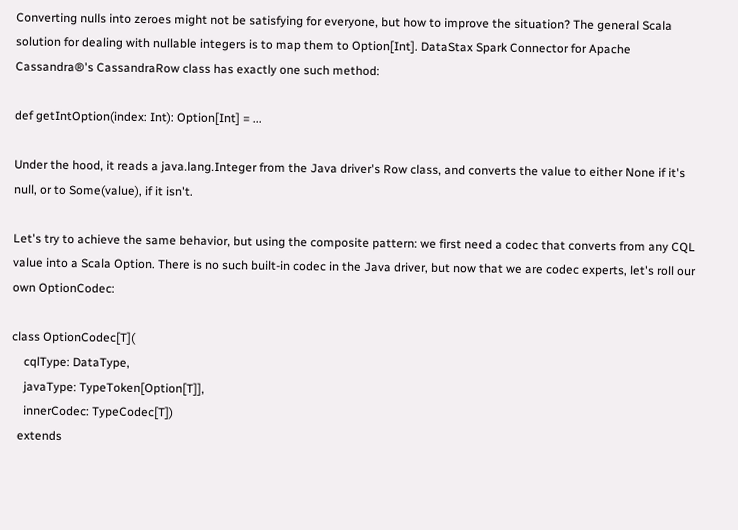Converting nulls into zeroes might not be satisfying for everyone, but how to improve the situation? The general Scala solution for dealing with nullable integers is to map them to Option[Int]. DataStax Spark Connector for Apache Cassandra®'s CassandraRow class has exactly one such method:

def getIntOption(index: Int): Option[Int] = ...

Under the hood, it reads a java.lang.Integer from the Java driver's Row class, and converts the value to either None if it's null, or to Some(value), if it isn't.

Let's try to achieve the same behavior, but using the composite pattern: we first need a codec that converts from any CQL value into a Scala Option. There is no such built-in codec in the Java driver, but now that we are codec experts, let's roll our own OptionCodec:

class OptionCodec[T](
    cqlType: DataType,
    javaType: TypeToken[Option[T]],
    innerCodec: TypeCodec[T])
  extends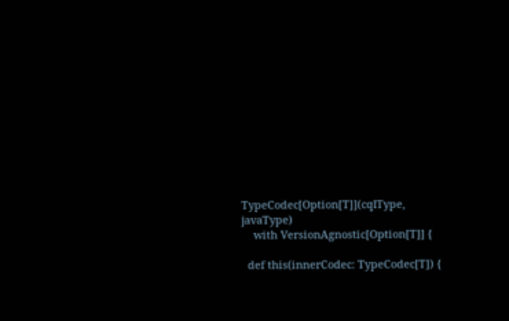TypeCodec[Option[T]](cqlType, javaType)
    with VersionAgnostic[Option[T]] {

  def this(innerCodec: TypeCodec[T]) {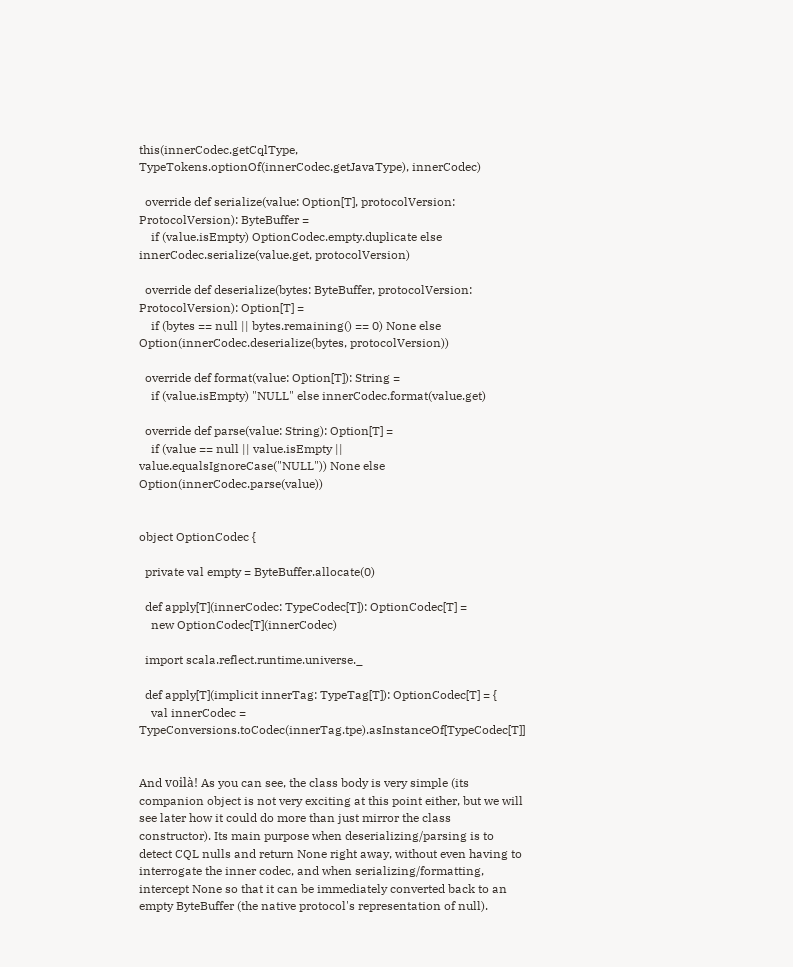this(innerCodec.getCqlType, TypeTokens.optionOf(innerCodec.getJavaType), innerCodec)

  override def serialize(value: Option[T], protocolVersion: ProtocolVersion): ByteBuffer =
    if (value.isEmpty) OptionCodec.empty.duplicate else innerCodec.serialize(value.get, protocolVersion)

  override def deserialize(bytes: ByteBuffer, protocolVersion: ProtocolVersion): Option[T] =
    if (bytes == null || bytes.remaining() == 0) None else Option(innerCodec.deserialize(bytes, protocolVersion))

  override def format(value: Option[T]): String =
    if (value.isEmpty) "NULL" else innerCodec.format(value.get)

  override def parse(value: String): Option[T] =
    if (value == null || value.isEmpty || value.equalsIgnoreCase("NULL")) None else Option(innerCodec.parse(value))


object OptionCodec {

  private val empty = ByteBuffer.allocate(0)

  def apply[T](innerCodec: TypeCodec[T]): OptionCodec[T] =
    new OptionCodec[T](innerCodec)

  import scala.reflect.runtime.universe._

  def apply[T](implicit innerTag: TypeTag[T]): OptionCodec[T] = {
    val innerCodec = TypeConversions.toCodec(innerTag.tpe).asInstanceOf[TypeCodec[T]]


And voilà! As you can see, the class body is very simple (its companion object is not very exciting at this point either, but we will see later how it could do more than just mirror the class constructor). Its main purpose when deserializing/parsing is to detect CQL nulls and return None right away, without even having to interrogate the inner codec, and when serializing/formatting, intercept None so that it can be immediately converted back to an empty ByteBuffer (the native protocol's representation of null).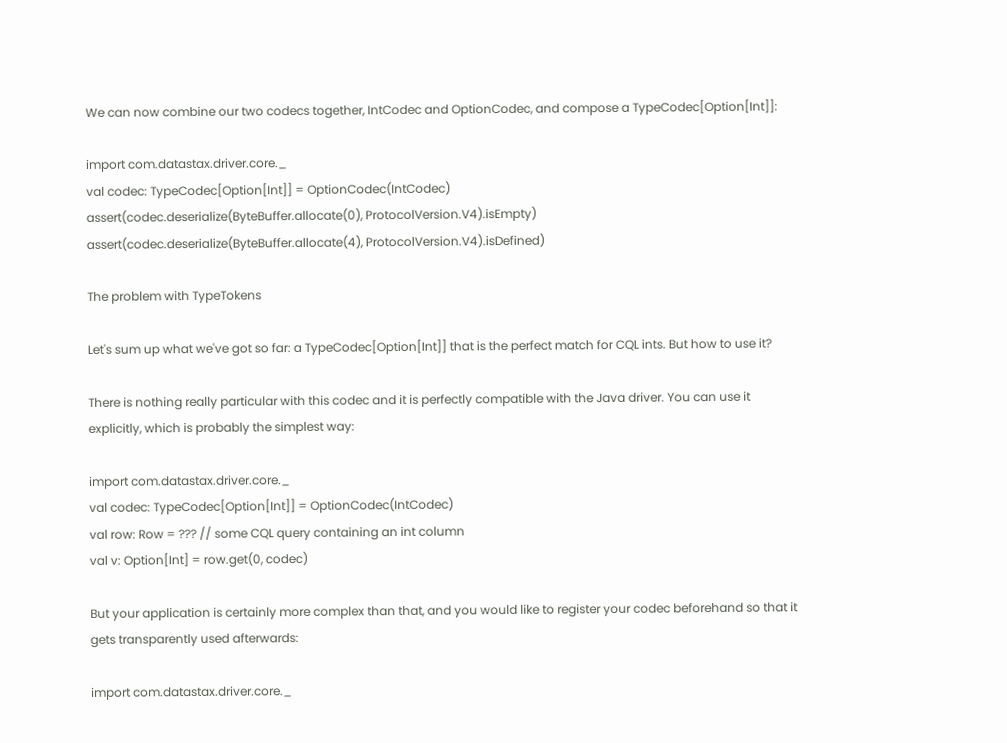We can now combine our two codecs together, IntCodec and OptionCodec, and compose a TypeCodec[Option[Int]]:

import com.datastax.driver.core._
val codec: TypeCodec[Option[Int]] = OptionCodec(IntCodec)
assert(codec.deserialize(ByteBuffer.allocate(0), ProtocolVersion.V4).isEmpty)
assert(codec.deserialize(ByteBuffer.allocate(4), ProtocolVersion.V4).isDefined)

The problem with TypeTokens

Let's sum up what we've got so far: a TypeCodec[Option[Int]] that is the perfect match for CQL ints. But how to use it?

There is nothing really particular with this codec and it is perfectly compatible with the Java driver. You can use it explicitly, which is probably the simplest way:

import com.datastax.driver.core._
val codec: TypeCodec[Option[Int]] = OptionCodec(IntCodec)
val row: Row = ??? // some CQL query containing an int column
val v: Option[Int] = row.get(0, codec)

But your application is certainly more complex than that, and you would like to register your codec beforehand so that it gets transparently used afterwards:

import com.datastax.driver.core._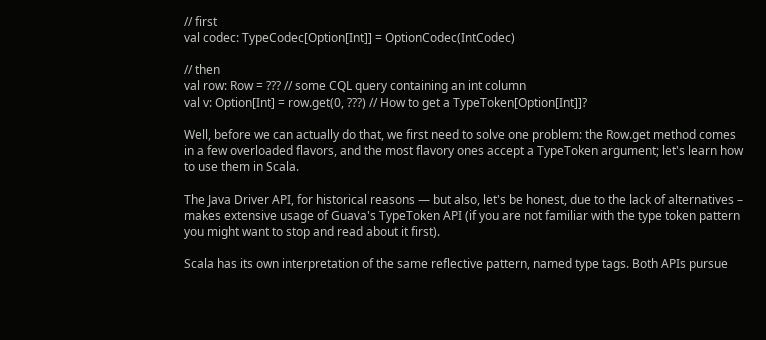// first
val codec: TypeCodec[Option[Int]] = OptionCodec(IntCodec)

// then
val row: Row = ??? // some CQL query containing an int column
val v: Option[Int] = row.get(0, ???) // How to get a TypeToken[Option[Int]]?

Well, before we can actually do that, we first need to solve one problem: the Row.get method comes in a few overloaded flavors, and the most flavory ones accept a TypeToken argument; let's learn how to use them in Scala.

The Java Driver API, for historical reasons — but also, let's be honest, due to the lack of alternatives – makes extensive usage of Guava's TypeToken API (if you are not familiar with the type token pattern you might want to stop and read about it first).

Scala has its own interpretation of the same reflective pattern, named type tags. Both APIs pursue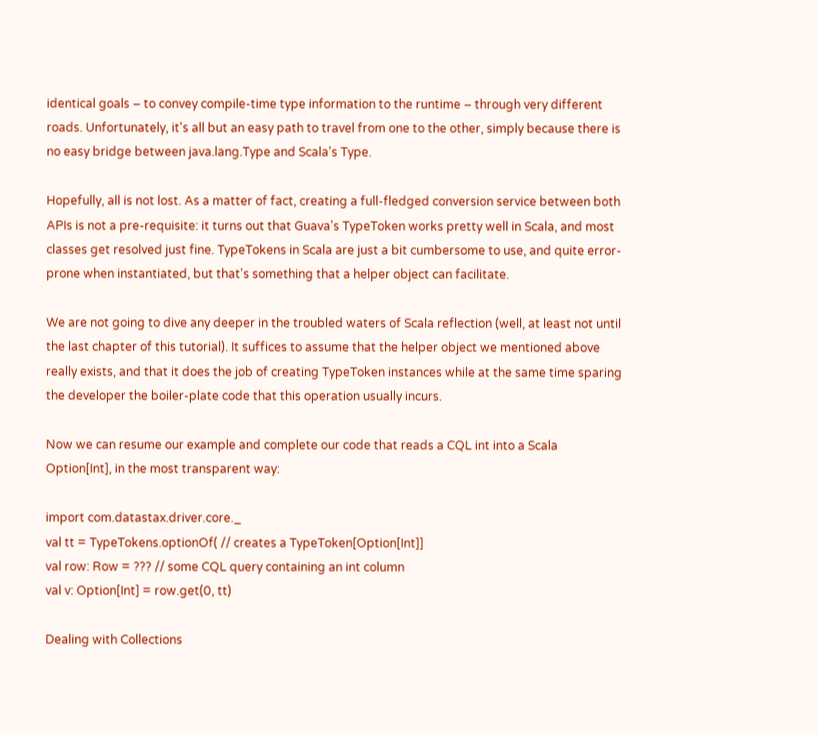identical goals – to convey compile-time type information to the runtime – through very different roads. Unfortunately, it's all but an easy path to travel from one to the other, simply because there is no easy bridge between java.lang.Type and Scala's Type.

Hopefully, all is not lost. As a matter of fact, creating a full-fledged conversion service between both APIs is not a pre-requisite: it turns out that Guava's TypeToken works pretty well in Scala, and most classes get resolved just fine. TypeTokens in Scala are just a bit cumbersome to use, and quite error-prone when instantiated, but that's something that a helper object can facilitate.

We are not going to dive any deeper in the troubled waters of Scala reflection (well, at least not until the last chapter of this tutorial). It suffices to assume that the helper object we mentioned above really exists, and that it does the job of creating TypeToken instances while at the same time sparing the developer the boiler-plate code that this operation usually incurs.

Now we can resume our example and complete our code that reads a CQL int into a Scala Option[Int], in the most transparent way:

import com.datastax.driver.core._
val tt = TypeTokens.optionOf( // creates a TypeToken[Option[Int]]
val row: Row = ??? // some CQL query containing an int column
val v: Option[Int] = row.get(0, tt)

Dealing with Collections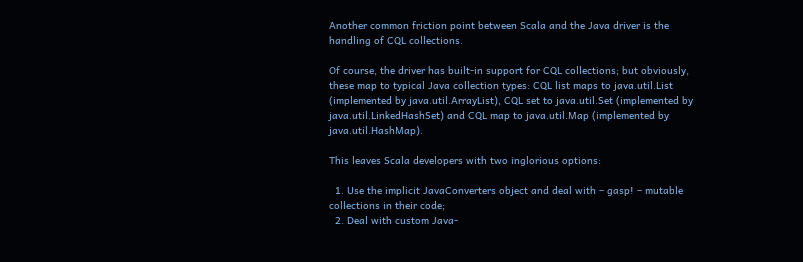Another common friction point between Scala and the Java driver is the handling of CQL collections.

Of course, the driver has built-in support for CQL collections; but obviously, these map to typical Java collection types: CQL list maps to java.util.List (implemented by java.util.ArrayList), CQL set to java.util.Set (implemented by java.util.LinkedHashSet) and CQL map to java.util.Map (implemented by java.util.HashMap).

This leaves Scala developers with two inglorious options:

  1. Use the implicit JavaConverters object and deal with – gasp! – mutable collections in their code;
  2. Deal with custom Java-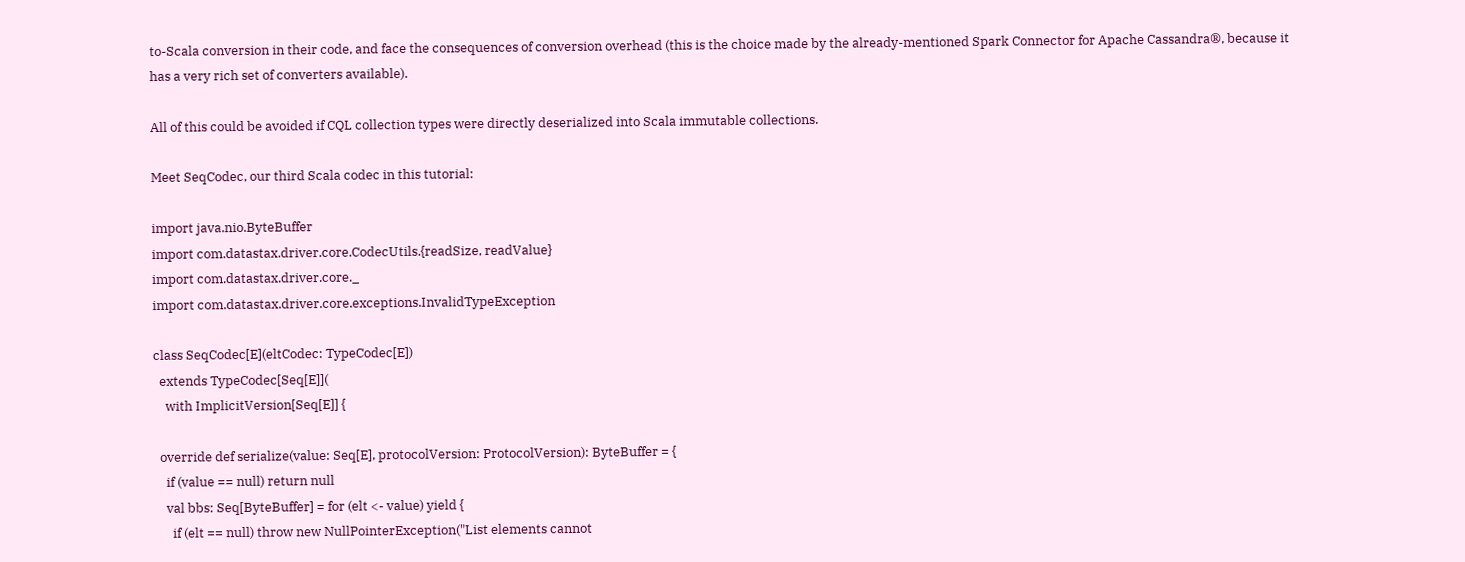to-Scala conversion in their code, and face the consequences of conversion overhead (this is the choice made by the already-mentioned Spark Connector for Apache Cassandra®, because it has a very rich set of converters available).

All of this could be avoided if CQL collection types were directly deserialized into Scala immutable collections.

Meet SeqCodec, our third Scala codec in this tutorial:

import java.nio.ByteBuffer
import com.datastax.driver.core.CodecUtils.{readSize, readValue}
import com.datastax.driver.core._
import com.datastax.driver.core.exceptions.InvalidTypeException

class SeqCodec[E](eltCodec: TypeCodec[E])
  extends TypeCodec[Seq[E]](
    with ImplicitVersion[Seq[E]] {

  override def serialize(value: Seq[E], protocolVersion: ProtocolVersion): ByteBuffer = {
    if (value == null) return null
    val bbs: Seq[ByteBuffer] = for (elt <- value) yield {
      if (elt == null) throw new NullPointerException("List elements cannot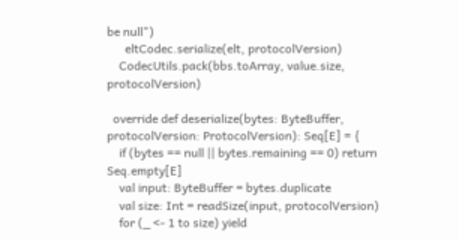be null")
      eltCodec.serialize(elt, protocolVersion)
    CodecUtils.pack(bbs.toArray, value.size, protocolVersion)

  override def deserialize(bytes: ByteBuffer, protocolVersion: ProtocolVersion): Seq[E] = {
    if (bytes == null || bytes.remaining == 0) return Seq.empty[E]
    val input: ByteBuffer = bytes.duplicate
    val size: Int = readSize(input, protocolVersion)
    for (_ <- 1 to size) yield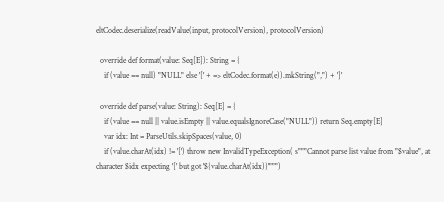eltCodec.deserialize(readValue(input, protocolVersion), protocolVersion)

  override def format(value: Seq[E]): String = {
    if (value == null) "NULL" else '[' + => eltCodec.format(e)).mkString(",") + ']'

  override def parse(value: String): Seq[E] = {
    if (value == null || value.isEmpty || value.equalsIgnoreCase("NULL")) return Seq.empty[E]
    var idx: Int = ParseUtils.skipSpaces(value, 0)
    if (value.charAt(idx) != '[') throw new InvalidTypeException( s"""Cannot parse list value from "$value", at character $idx expecting '[' but got '${value.charAt(idx)}'""")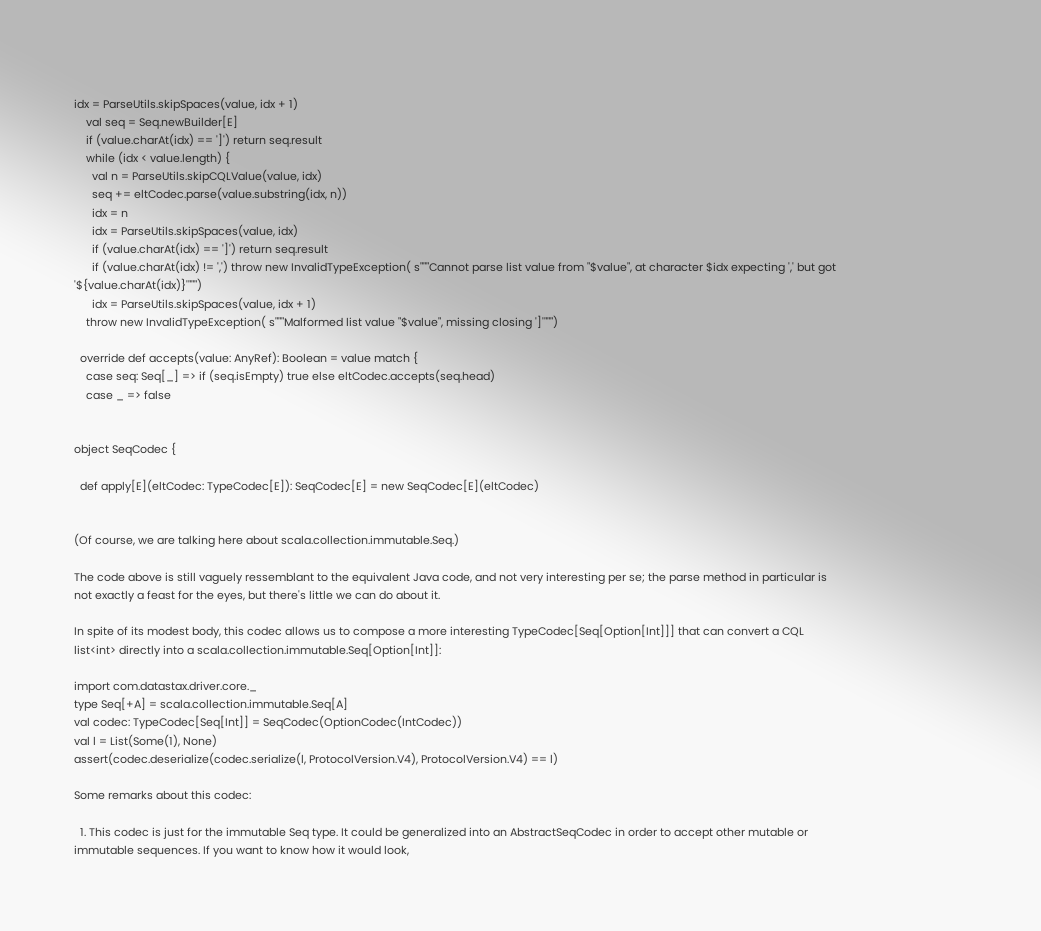idx = ParseUtils.skipSpaces(value, idx + 1)
    val seq = Seq.newBuilder[E]
    if (value.charAt(idx) == ']') return seq.result
    while (idx < value.length) {
      val n = ParseUtils.skipCQLValue(value, idx)
      seq += eltCodec.parse(value.substring(idx, n))
      idx = n
      idx = ParseUtils.skipSpaces(value, idx)
      if (value.charAt(idx) == ']') return seq.result
      if (value.charAt(idx) != ',') throw new InvalidTypeException( s"""Cannot parse list value from "$value", at character $idx expecting ',' but got '${value.charAt(idx)}'""")
      idx = ParseUtils.skipSpaces(value, idx + 1)
    throw new InvalidTypeException( s"""Malformed list value "$value", missing closing ']'""")

  override def accepts(value: AnyRef): Boolean = value match {
    case seq: Seq[_] => if (seq.isEmpty) true else eltCodec.accepts(seq.head)
    case _ => false


object SeqCodec {

  def apply[E](eltCodec: TypeCodec[E]): SeqCodec[E] = new SeqCodec[E](eltCodec)


(Of course, we are talking here about scala.collection.immutable.Seq.)

The code above is still vaguely ressemblant to the equivalent Java code, and not very interesting per se; the parse method in particular is not exactly a feast for the eyes, but there's little we can do about it.

In spite of its modest body, this codec allows us to compose a more interesting TypeCodec[Seq[Option[Int]]] that can convert a CQL list<int> directly into a scala.collection.immutable.Seq[Option[Int]]:

import com.datastax.driver.core._
type Seq[+A] = scala.collection.immutable.Seq[A]
val codec: TypeCodec[Seq[Int]] = SeqCodec(OptionCodec(IntCodec))
val l = List(Some(1), None)
assert(codec.deserialize(codec.serialize(l, ProtocolVersion.V4), ProtocolVersion.V4) == l)

Some remarks about this codec:

  1. This codec is just for the immutable Seq type. It could be generalized into an AbstractSeqCodec in order to accept other mutable or immutable sequences. If you want to know how it would look,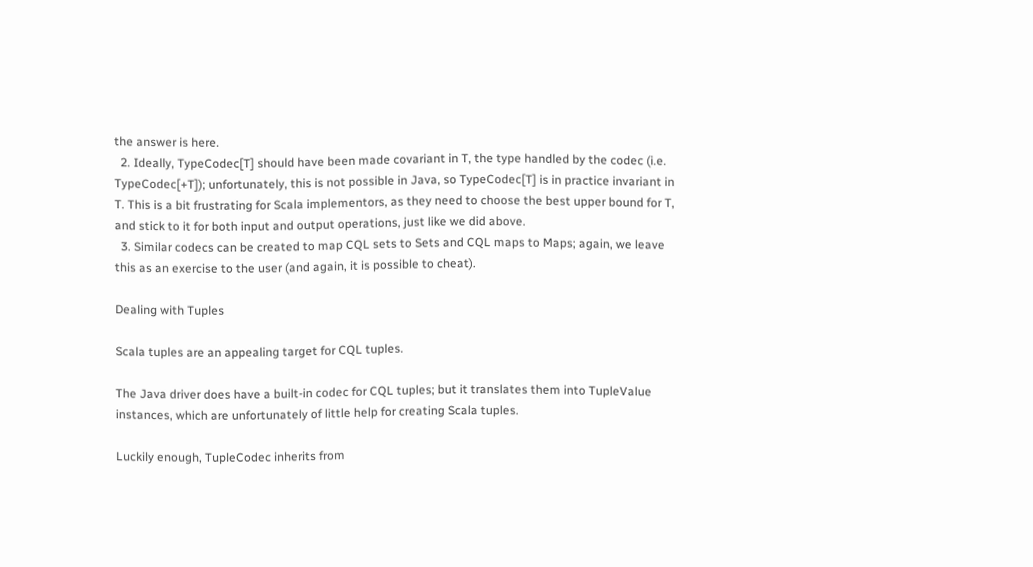the answer is here.
  2. Ideally, TypeCodec[T] should have been made covariant in T, the type handled by the codec (i.e. TypeCodec[+T]); unfortunately, this is not possible in Java, so TypeCodec[T] is in practice invariant in T. This is a bit frustrating for Scala implementors, as they need to choose the best upper bound for T, and stick to it for both input and output operations, just like we did above.
  3. Similar codecs can be created to map CQL sets to Sets and CQL maps to Maps; again, we leave this as an exercise to the user (and again, it is possible to cheat).

Dealing with Tuples

Scala tuples are an appealing target for CQL tuples.

The Java driver does have a built-in codec for CQL tuples; but it translates them into TupleValue instances, which are unfortunately of little help for creating Scala tuples.

Luckily enough, TupleCodec inherits from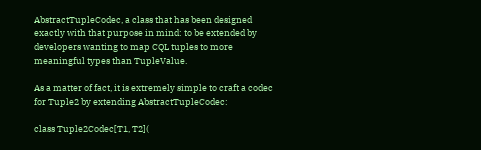AbstractTupleCodec, a class that has been designed exactly with that purpose in mind: to be extended by developers wanting to map CQL tuples to more meaningful types than TupleValue.

As a matter of fact, it is extremely simple to craft a codec for Tuple2 by extending AbstractTupleCodec:

class Tuple2Codec[T1, T2](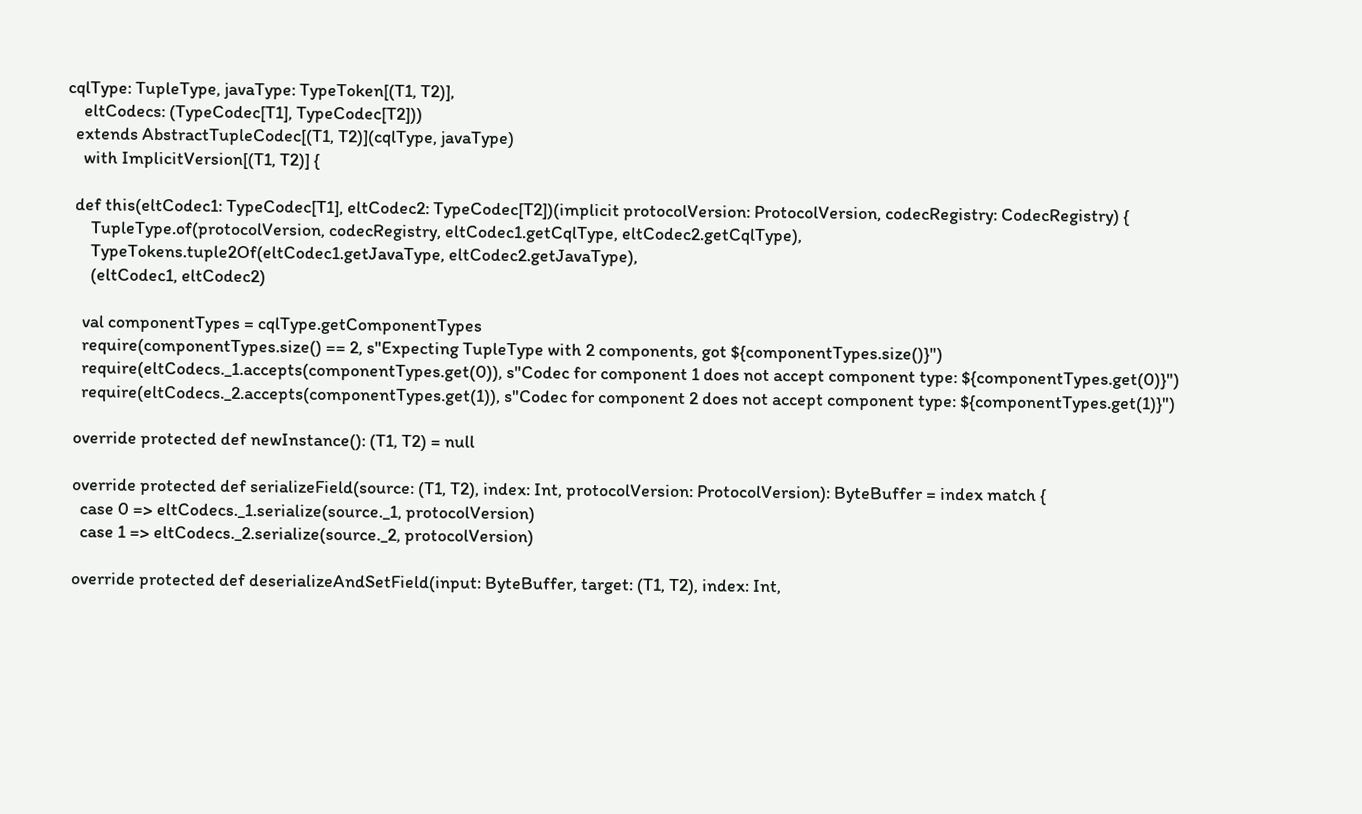cqlType: TupleType, javaType: TypeToken[(T1, T2)],
    eltCodecs: (TypeCodec[T1], TypeCodec[T2]))
  extends AbstractTupleCodec[(T1, T2)](cqlType, javaType)
    with ImplicitVersion[(T1, T2)] {

  def this(eltCodec1: TypeCodec[T1], eltCodec2: TypeCodec[T2])(implicit protocolVersion: ProtocolVersion, codecRegistry: CodecRegistry) {
      TupleType.of(protocolVersion, codecRegistry, eltCodec1.getCqlType, eltCodec2.getCqlType),
      TypeTokens.tuple2Of(eltCodec1.getJavaType, eltCodec2.getJavaType),
      (eltCodec1, eltCodec2)

    val componentTypes = cqlType.getComponentTypes
    require(componentTypes.size() == 2, s"Expecting TupleType with 2 components, got ${componentTypes.size()}")
    require(eltCodecs._1.accepts(componentTypes.get(0)), s"Codec for component 1 does not accept component type: ${componentTypes.get(0)}")
    require(eltCodecs._2.accepts(componentTypes.get(1)), s"Codec for component 2 does not accept component type: ${componentTypes.get(1)}")

  override protected def newInstance(): (T1, T2) = null

  override protected def serializeField(source: (T1, T2), index: Int, protocolVersion: ProtocolVersion): ByteBuffer = index match {
    case 0 => eltCodecs._1.serialize(source._1, protocolVersion)
    case 1 => eltCodecs._2.serialize(source._2, protocolVersion)

  override protected def deserializeAndSetField(input: ByteBuffer, target: (T1, T2), index: Int,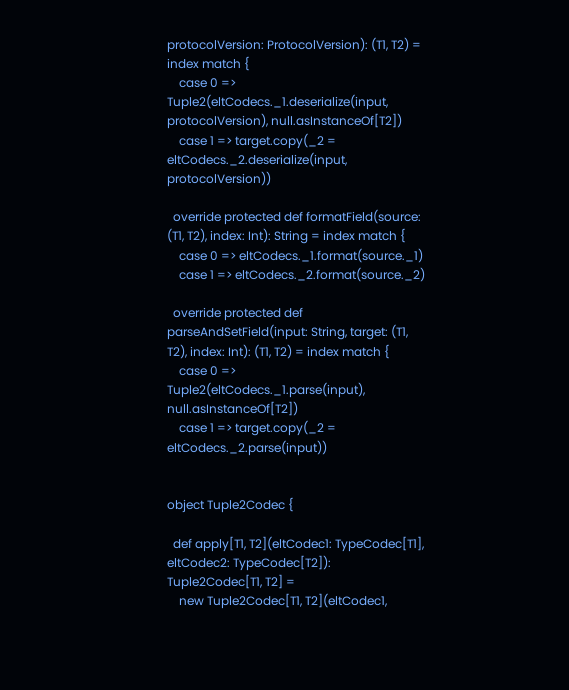protocolVersion: ProtocolVersion): (T1, T2) = index match {
    case 0 => Tuple2(eltCodecs._1.deserialize(input, protocolVersion), null.asInstanceOf[T2])
    case 1 => target.copy(_2 = eltCodecs._2.deserialize(input, protocolVersion))

  override protected def formatField(source: (T1, T2), index: Int): String = index match {
    case 0 => eltCodecs._1.format(source._1)
    case 1 => eltCodecs._2.format(source._2)

  override protected def parseAndSetField(input: String, target: (T1, T2), index: Int): (T1, T2) = index match {
    case 0 => Tuple2(eltCodecs._1.parse(input), null.asInstanceOf[T2])
    case 1 => target.copy(_2 = eltCodecs._2.parse(input))


object Tuple2Codec {

  def apply[T1, T2](eltCodec1: TypeCodec[T1], eltCodec2: TypeCodec[T2]): Tuple2Codec[T1, T2] =
    new Tuple2Codec[T1, T2](eltCodec1,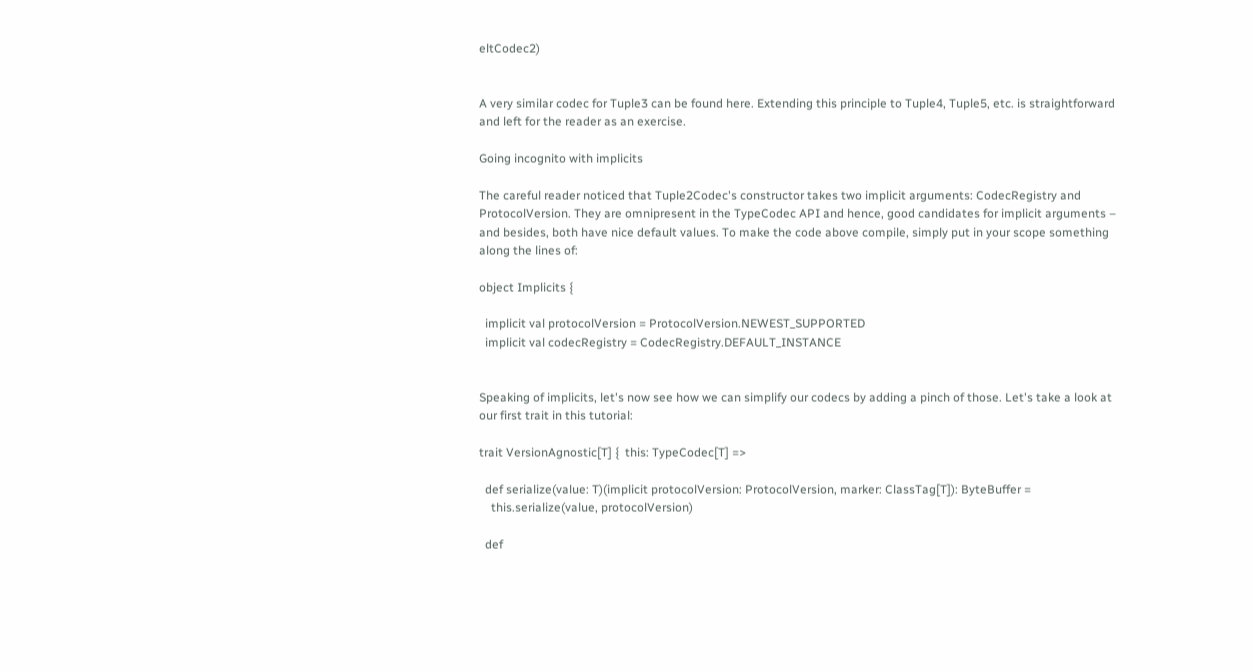eltCodec2)


A very similar codec for Tuple3 can be found here. Extending this principle to Tuple4, Tuple5, etc. is straightforward and left for the reader as an exercise.

Going incognito with implicits

The careful reader noticed that Tuple2Codec's constructor takes two implicit arguments: CodecRegistry and ProtocolVersion. They are omnipresent in the TypeCodec API and hence, good candidates for implicit arguments – and besides, both have nice default values. To make the code above compile, simply put in your scope something along the lines of:

object Implicits {

  implicit val protocolVersion = ProtocolVersion.NEWEST_SUPPORTED
  implicit val codecRegistry = CodecRegistry.DEFAULT_INSTANCE


Speaking of implicits, let's now see how we can simplify our codecs by adding a pinch of those. Let's take a look at our first trait in this tutorial:

trait VersionAgnostic[T] {  this: TypeCodec[T] =>

  def serialize(value: T)(implicit protocolVersion: ProtocolVersion, marker: ClassTag[T]): ByteBuffer =
    this.serialize(value, protocolVersion)

  def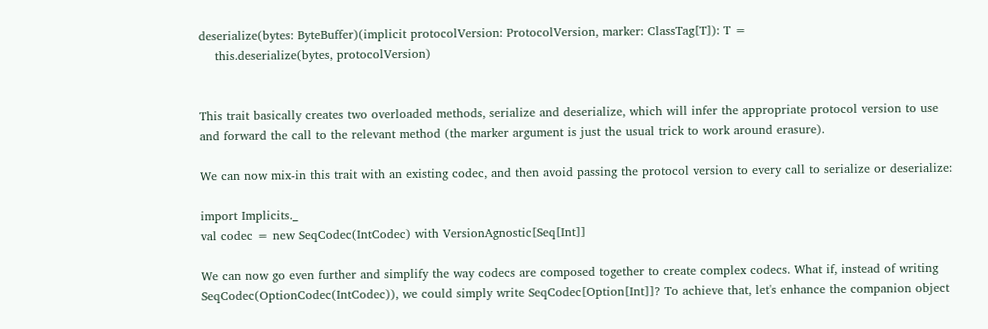deserialize(bytes: ByteBuffer)(implicit protocolVersion: ProtocolVersion, marker: ClassTag[T]): T =
    this.deserialize(bytes, protocolVersion)


This trait basically creates two overloaded methods, serialize and deserialize, which will infer the appropriate protocol version to use and forward the call to the relevant method (the marker argument is just the usual trick to work around erasure).

We can now mix-in this trait with an existing codec, and then avoid passing the protocol version to every call to serialize or deserialize:

import Implicits._
val codec = new SeqCodec(IntCodec) with VersionAgnostic[Seq[Int]]

We can now go even further and simplify the way codecs are composed together to create complex codecs. What if, instead of writing SeqCodec(OptionCodec(IntCodec)), we could simply write SeqCodec[Option[Int]]? To achieve that, let's enhance the companion object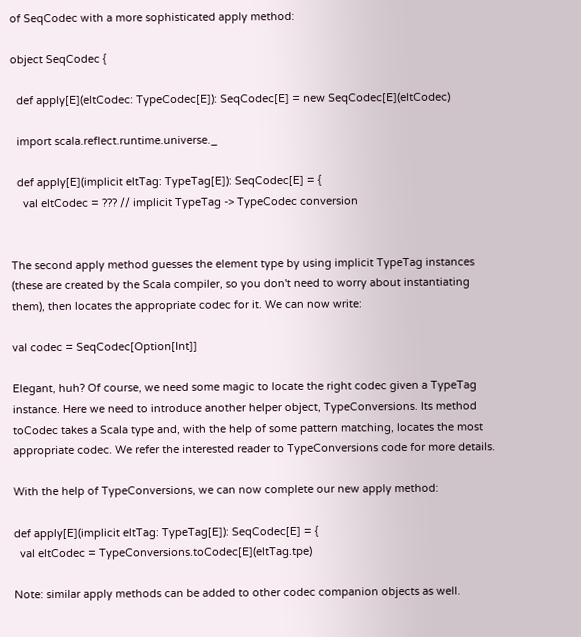of SeqCodec with a more sophisticated apply method:

object SeqCodec {

  def apply[E](eltCodec: TypeCodec[E]): SeqCodec[E] = new SeqCodec[E](eltCodec)

  import scala.reflect.runtime.universe._

  def apply[E](implicit eltTag: TypeTag[E]): SeqCodec[E] = {
    val eltCodec = ??? // implicit TypeTag -> TypeCodec conversion


The second apply method guesses the element type by using implicit TypeTag instances (these are created by the Scala compiler, so you don't need to worry about instantiating them), then locates the appropriate codec for it. We can now write:

val codec = SeqCodec[Option[Int]]

Elegant, huh? Of course, we need some magic to locate the right codec given a TypeTag instance. Here we need to introduce another helper object, TypeConversions. Its method toCodec takes a Scala type and, with the help of some pattern matching, locates the most appropriate codec. We refer the interested reader to TypeConversions code for more details.

With the help of TypeConversions, we can now complete our new apply method:

def apply[E](implicit eltTag: TypeTag[E]): SeqCodec[E] = {
  val eltCodec = TypeConversions.toCodec[E](eltTag.tpe)

Note: similar apply methods can be added to other codec companion objects as well.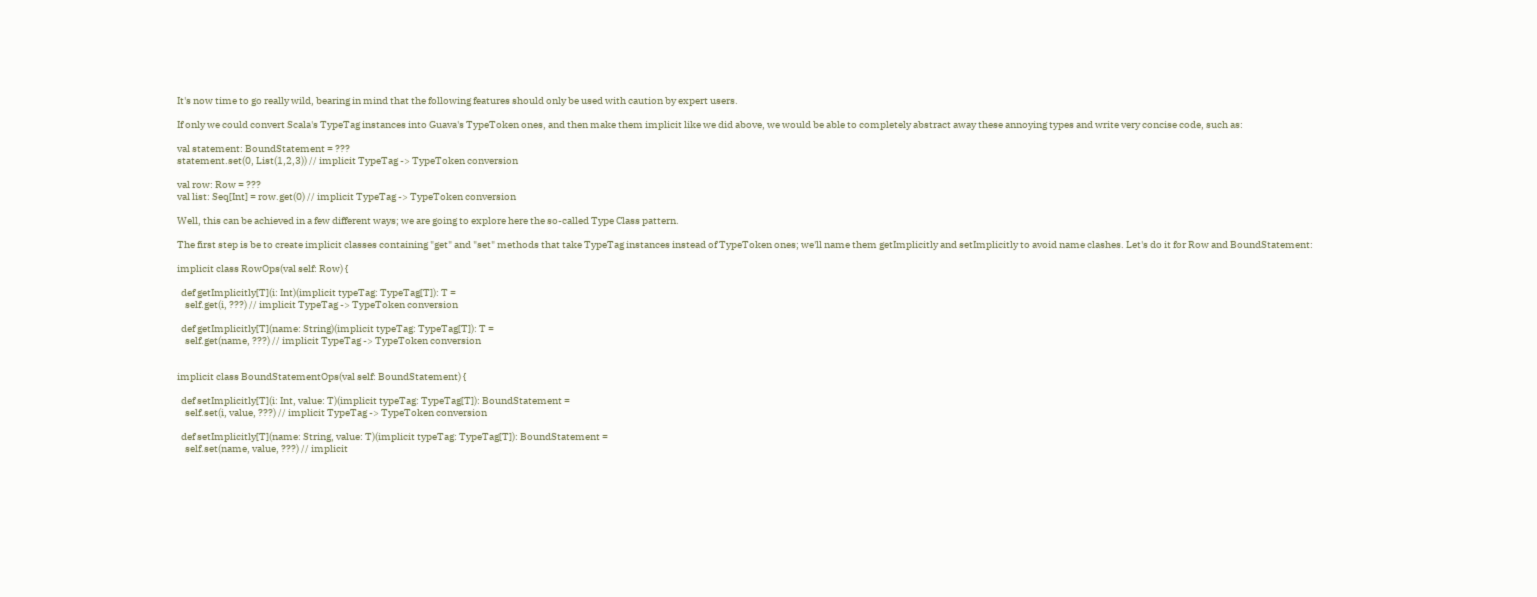It's now time to go really wild, bearing in mind that the following features should only be used with caution by expert users.

If only we could convert Scala's TypeTag instances into Guava's TypeToken ones, and then make them implicit like we did above, we would be able to completely abstract away these annoying types and write very concise code, such as:

val statement: BoundStatement = ???
statement.set(0, List(1,2,3)) // implicit TypeTag -> TypeToken conversion

val row: Row = ???
val list: Seq[Int] = row.get(0) // implicit TypeTag -> TypeToken conversion

Well, this can be achieved in a few different ways; we are going to explore here the so-called Type Class pattern.

The first step is be to create implicit classes containing "get" and "set" methods that take TypeTag instances instead of TypeToken ones; we'll name them getImplicitly and setImplicitly to avoid name clashes. Let's do it for Row and BoundStatement:

implicit class RowOps(val self: Row) {

  def getImplicitly[T](i: Int)(implicit typeTag: TypeTag[T]): T =
    self.get(i, ???) // implicit TypeTag -> TypeToken conversion

  def getImplicitly[T](name: String)(implicit typeTag: TypeTag[T]): T =
    self.get(name, ???) // implicit TypeTag -> TypeToken conversion


implicit class BoundStatementOps(val self: BoundStatement) {

  def setImplicitly[T](i: Int, value: T)(implicit typeTag: TypeTag[T]): BoundStatement =
    self.set(i, value, ???) // implicit TypeTag -> TypeToken conversion

  def setImplicitly[T](name: String, value: T)(implicit typeTag: TypeTag[T]): BoundStatement =
    self.set(name, value, ???) // implicit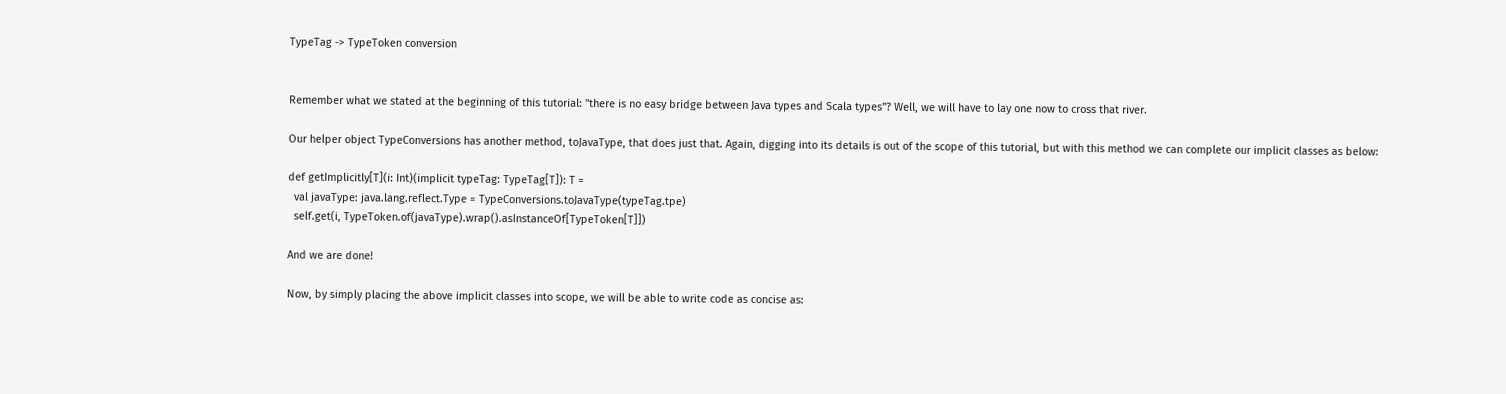TypeTag -> TypeToken conversion


Remember what we stated at the beginning of this tutorial: "there is no easy bridge between Java types and Scala types"? Well, we will have to lay one now to cross that river.

Our helper object TypeConversions has another method, toJavaType, that does just that. Again, digging into its details is out of the scope of this tutorial, but with this method we can complete our implicit classes as below:

def getImplicitly[T](i: Int)(implicit typeTag: TypeTag[T]): T =
  val javaType: java.lang.reflect.Type = TypeConversions.toJavaType(typeTag.tpe)
  self.get(i, TypeToken.of(javaType).wrap().asInstanceOf[TypeToken[T]])

And we are done!

Now, by simply placing the above implicit classes into scope, we will be able to write code as concise as: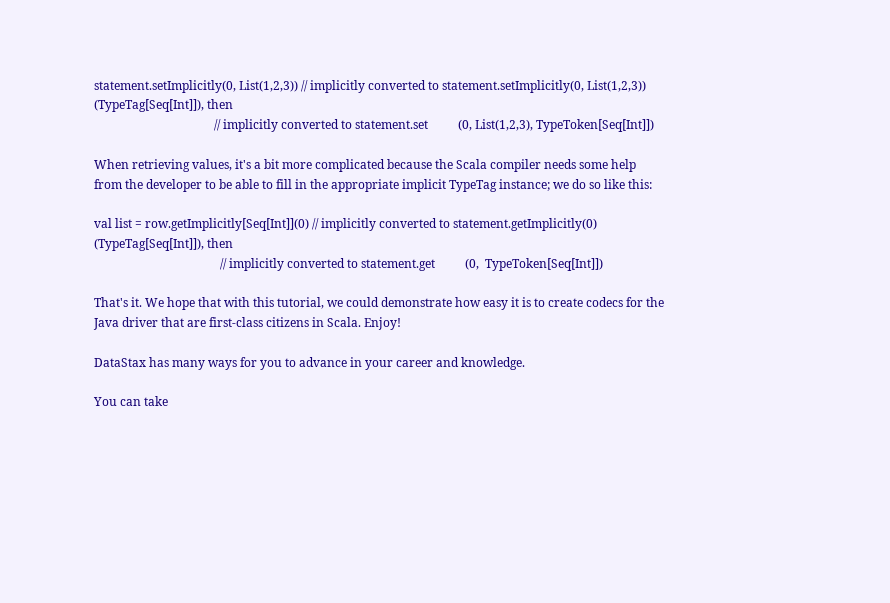statement.setImplicitly(0, List(1,2,3)) // implicitly converted to statement.setImplicitly(0, List(1,2,3)) (TypeTag[Seq[Int]]), then
                                        // implicitly converted to statement.set          (0, List(1,2,3), TypeToken[Seq[Int]])

When retrieving values, it's a bit more complicated because the Scala compiler needs some help from the developer to be able to fill in the appropriate implicit TypeTag instance; we do so like this:

val list = row.getImplicitly[Seq[Int]](0) // implicitly converted to statement.getImplicitly(0) (TypeTag[Seq[Int]]), then
                                          // implicitly converted to statement.get          (0,  TypeToken[Seq[Int]])

That's it. We hope that with this tutorial, we could demonstrate how easy it is to create codecs for the Java driver that are first-class citizens in Scala. Enjoy!

DataStax has many ways for you to advance in your career and knowledge.

You can take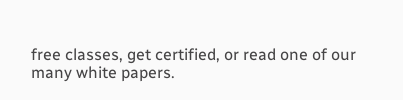free classes, get certified, or read one of our many white papers.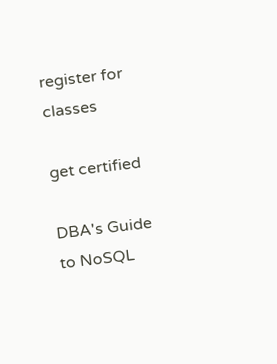register for classes

get certified

DBA's Guide to NoSQL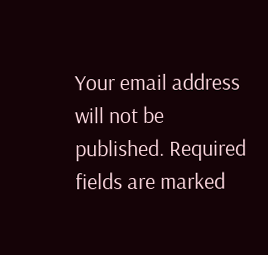Your email address will not be published. Required fields are marked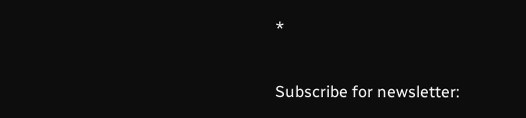*

Subscribe for newsletter: